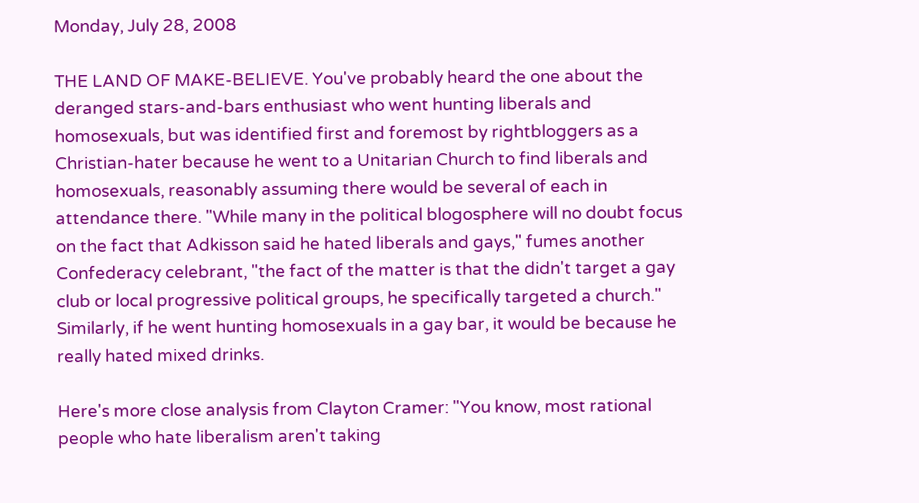Monday, July 28, 2008

THE LAND OF MAKE-BELIEVE. You've probably heard the one about the deranged stars-and-bars enthusiast who went hunting liberals and homosexuals, but was identified first and foremost by rightbloggers as a Christian-hater because he went to a Unitarian Church to find liberals and homosexuals, reasonably assuming there would be several of each in attendance there. "While many in the political blogosphere will no doubt focus on the fact that Adkisson said he hated liberals and gays," fumes another Confederacy celebrant, "the fact of the matter is that the didn't target a gay club or local progressive political groups, he specifically targeted a church." Similarly, if he went hunting homosexuals in a gay bar, it would be because he really hated mixed drinks.

Here's more close analysis from Clayton Cramer: "You know, most rational people who hate liberalism aren't taking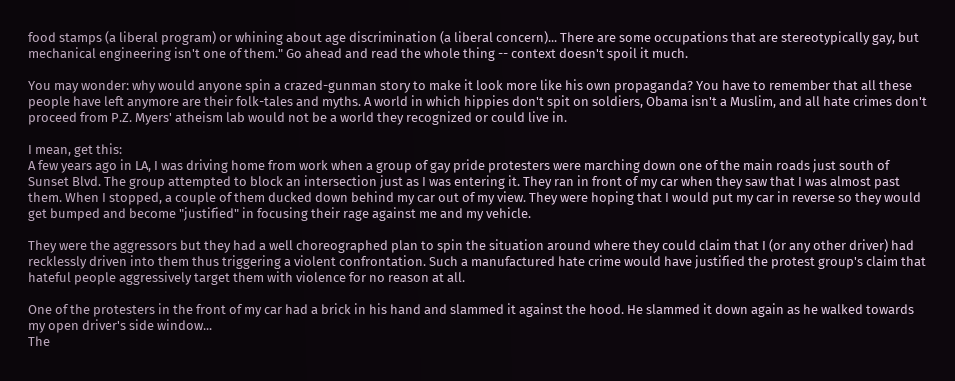food stamps (a liberal program) or whining about age discrimination (a liberal concern)... There are some occupations that are stereotypically gay, but mechanical engineering isn't one of them." Go ahead and read the whole thing -- context doesn't spoil it much.

You may wonder: why would anyone spin a crazed-gunman story to make it look more like his own propaganda? You have to remember that all these people have left anymore are their folk-tales and myths. A world in which hippies don't spit on soldiers, Obama isn't a Muslim, and all hate crimes don't proceed from P.Z. Myers' atheism lab would not be a world they recognized or could live in.

I mean, get this:
A few years ago in LA, I was driving home from work when a group of gay pride protesters were marching down one of the main roads just south of Sunset Blvd. The group attempted to block an intersection just as I was entering it. They ran in front of my car when they saw that I was almost past them. When I stopped, a couple of them ducked down behind my car out of my view. They were hoping that I would put my car in reverse so they would get bumped and become "justified" in focusing their rage against me and my vehicle.

They were the aggressors but they had a well choreographed plan to spin the situation around where they could claim that I (or any other driver) had recklessly driven into them thus triggering a violent confrontation. Such a manufactured hate crime would have justified the protest group's claim that hateful people aggressively target them with violence for no reason at all.

One of the protesters in the front of my car had a brick in his hand and slammed it against the hood. He slammed it down again as he walked towards my open driver's side window...
The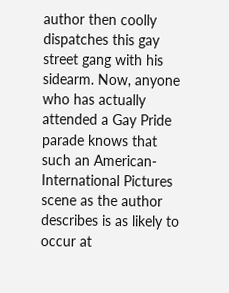author then coolly dispatches this gay street gang with his sidearm. Now, anyone who has actually attended a Gay Pride parade knows that such an American-International Pictures scene as the author describes is as likely to occur at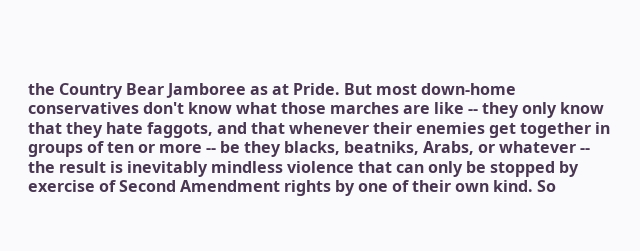the Country Bear Jamboree as at Pride. But most down-home conservatives don't know what those marches are like -- they only know that they hate faggots, and that whenever their enemies get together in groups of ten or more -- be they blacks, beatniks, Arabs, or whatever -- the result is inevitably mindless violence that can only be stopped by exercise of Second Amendment rights by one of their own kind. So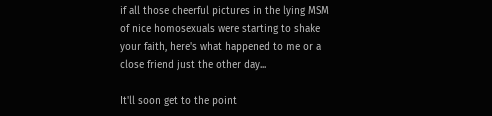if all those cheerful pictures in the lying MSM of nice homosexuals were starting to shake your faith, here's what happened to me or a close friend just the other day...

It'll soon get to the point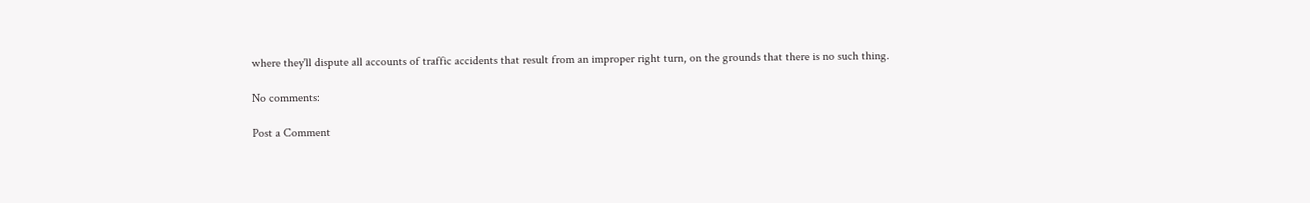where they'll dispute all accounts of traffic accidents that result from an improper right turn, on the grounds that there is no such thing.

No comments:

Post a Comment